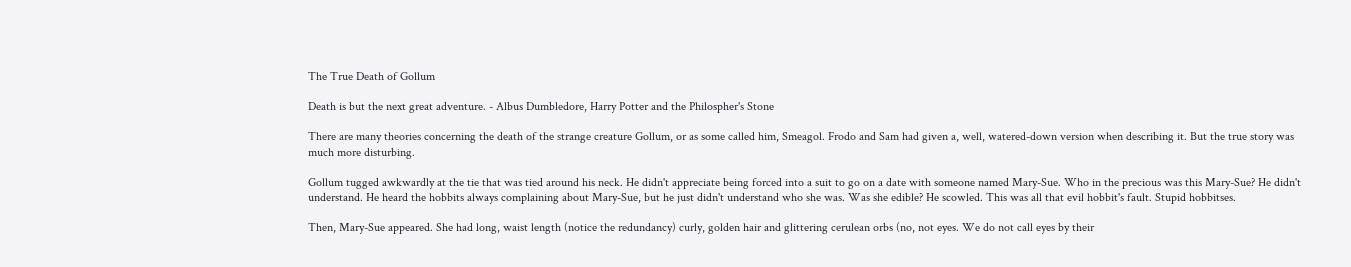The True Death of Gollum

Death is but the next great adventure. - Albus Dumbledore, Harry Potter and the Philospher's Stone

There are many theories concerning the death of the strange creature Gollum, or as some called him, Smeagol. Frodo and Sam had given a, well, watered-down version when describing it. But the true story was much more disturbing.

Gollum tugged awkwardly at the tie that was tied around his neck. He didn't appreciate being forced into a suit to go on a date with someone named Mary-Sue. Who in the precious was this Mary-Sue? He didn't understand. He heard the hobbits always complaining about Mary-Sue, but he just didn't understand who she was. Was she edible? He scowled. This was all that evil hobbit's fault. Stupid hobbitses.

Then, Mary-Sue appeared. She had long, waist length (notice the redundancy) curly, golden hair and glittering cerulean orbs (no, not eyes. We do not call eyes by their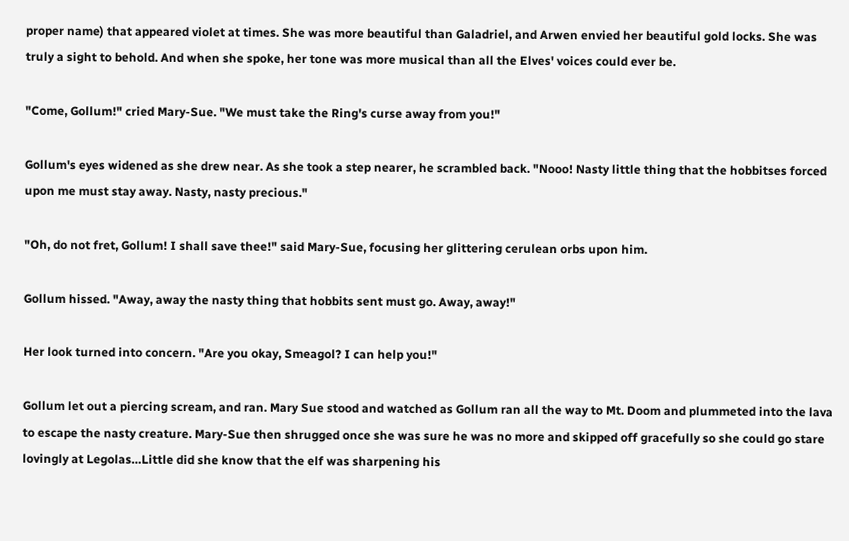proper name) that appeared violet at times. She was more beautiful than Galadriel, and Arwen envied her beautiful gold locks. She was truly a sight to behold. And when she spoke, her tone was more musical than all the Elves' voices could ever be.

"Come, Gollum!" cried Mary-Sue. "We must take the Ring's curse away from you!"

Gollum's eyes widened as she drew near. As she took a step nearer, he scrambled back. "Nooo! Nasty little thing that the hobbitses forced upon me must stay away. Nasty, nasty precious."

"Oh, do not fret, Gollum! I shall save thee!" said Mary-Sue, focusing her glittering cerulean orbs upon him.

Gollum hissed. "Away, away the nasty thing that hobbits sent must go. Away, away!"

Her look turned into concern. "Are you okay, Smeagol? I can help you!"

Gollum let out a piercing scream, and ran. Mary Sue stood and watched as Gollum ran all the way to Mt. Doom and plummeted into the lava to escape the nasty creature. Mary-Sue then shrugged once she was sure he was no more and skipped off gracefully so she could go stare lovingly at Legolas…Little did she know that the elf was sharpening his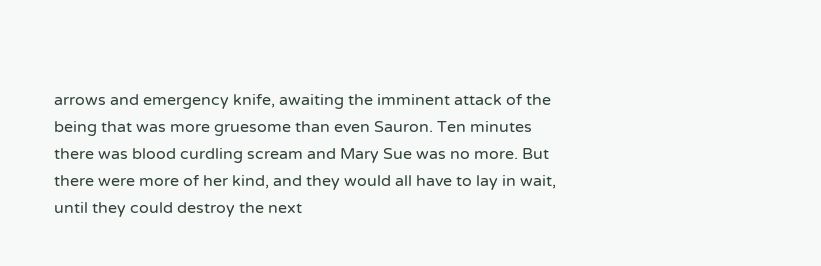arrows and emergency knife, awaiting the imminent attack of the being that was more gruesome than even Sauron. Ten minutes there was blood curdling scream and Mary Sue was no more. But there were more of her kind, and they would all have to lay in wait, until they could destroy the next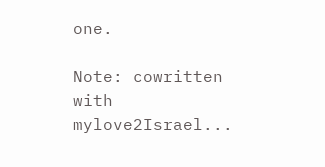one.

Note: cowritten with mylove2Israel...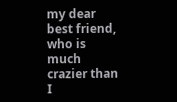my dear best friend, who is much crazier than I